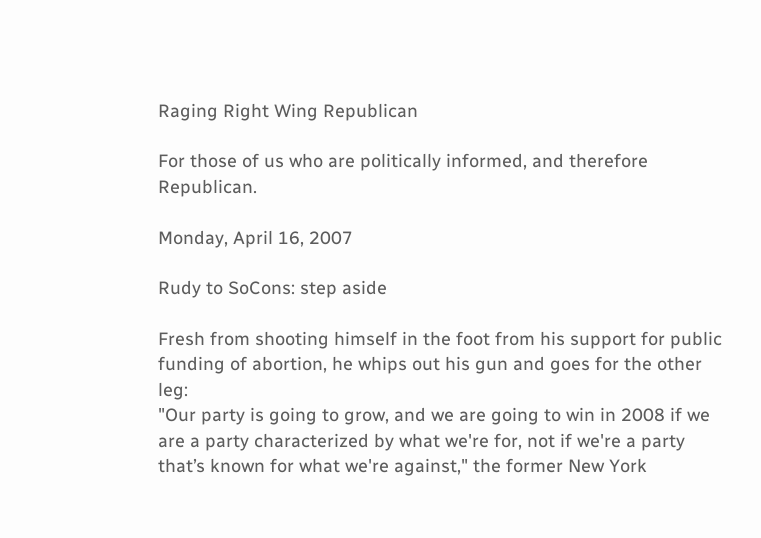Raging Right Wing Republican

For those of us who are politically informed, and therefore Republican.

Monday, April 16, 2007

Rudy to SoCons: step aside

Fresh from shooting himself in the foot from his support for public funding of abortion, he whips out his gun and goes for the other leg:
"Our party is going to grow, and we are going to win in 2008 if we are a party characterized by what we're for, not if we're a party that’s known for what we're against," the former New York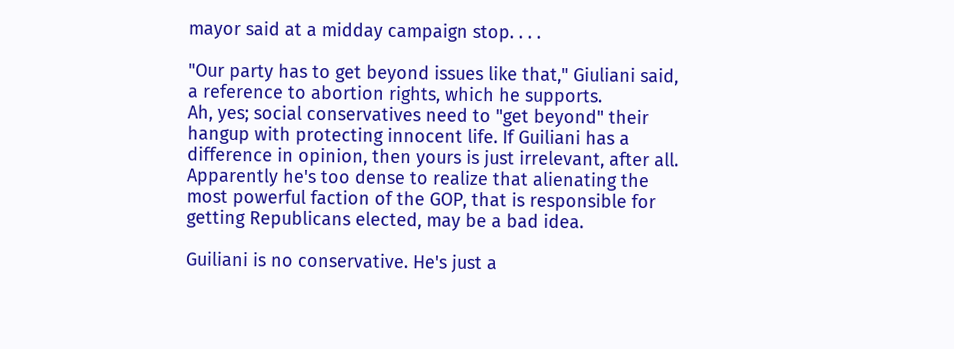mayor said at a midday campaign stop. . . .

"Our party has to get beyond issues like that," Giuliani said, a reference to abortion rights, which he supports.
Ah, yes; social conservatives need to "get beyond" their hangup with protecting innocent life. If Guiliani has a difference in opinion, then yours is just irrelevant, after all. Apparently he's too dense to realize that alienating the most powerful faction of the GOP, that is responsible for getting Republicans elected, may be a bad idea.

Guiliani is no conservative. He's just a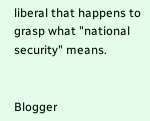liberal that happens to grasp what "national security" means.


Blogger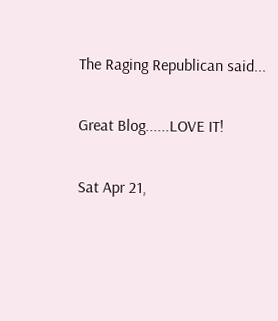The Raging Republican said...

Great Blog......LOVE IT!

Sat Apr 21,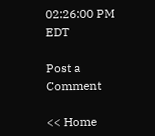02:26:00 PM EDT

Post a Comment

<< Home